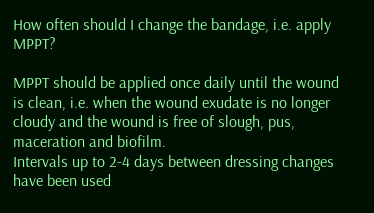How often should I change the bandage, i.e. apply MPPT?

MPPT should be applied once daily until the wound is clean, i.e. when the wound exudate is no longer cloudy and the wound is free of slough, pus, maceration and biofilm.
Intervals up to 2-4 days between dressing changes have been used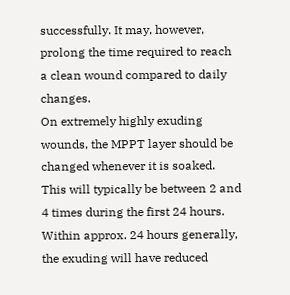successfully. It may, however, prolong the time required to reach a clean wound compared to daily changes.
On extremely highly exuding wounds, the MPPT layer should be changed whenever it is soaked. This will typically be between 2 and 4 times during the first 24 hours. Within approx. 24 hours generally, the exuding will have reduced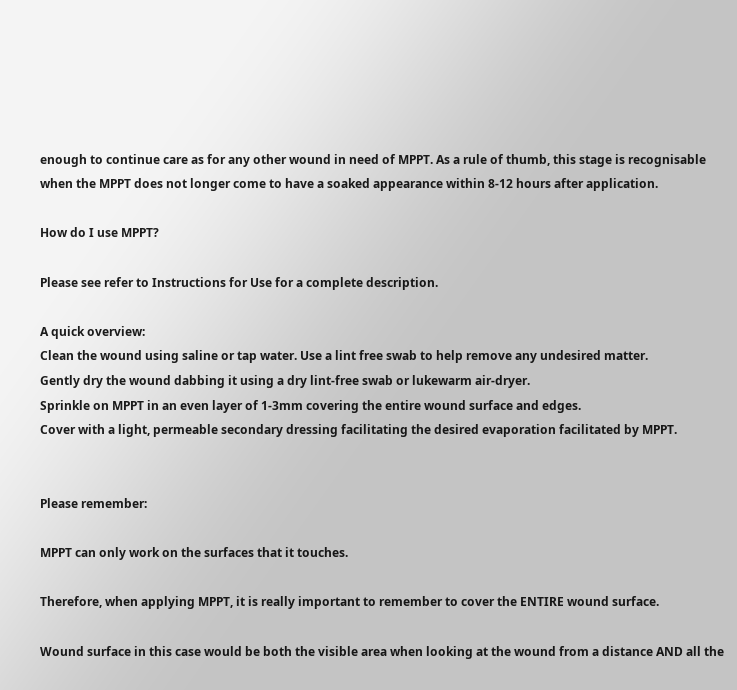enough to continue care as for any other wound in need of MPPT. As a rule of thumb, this stage is recognisable when the MPPT does not longer come to have a soaked appearance within 8-12 hours after application.

How do I use MPPT?

Please see refer to Instructions for Use for a complete description.

A quick overview:
Clean the wound using saline or tap water. Use a lint free swab to help remove any undesired matter.
Gently dry the wound dabbing it using a dry lint-free swab or lukewarm air-dryer.
Sprinkle on MPPT in an even layer of 1-3mm covering the entire wound surface and edges.
Cover with a light, permeable secondary dressing facilitating the desired evaporation facilitated by MPPT.


Please remember:

MPPT can only work on the surfaces that it touches.

Therefore, when applying MPPT, it is really important to remember to cover the ENTIRE wound surface.

Wound surface in this case would be both the visible area when looking at the wound from a distance AND all the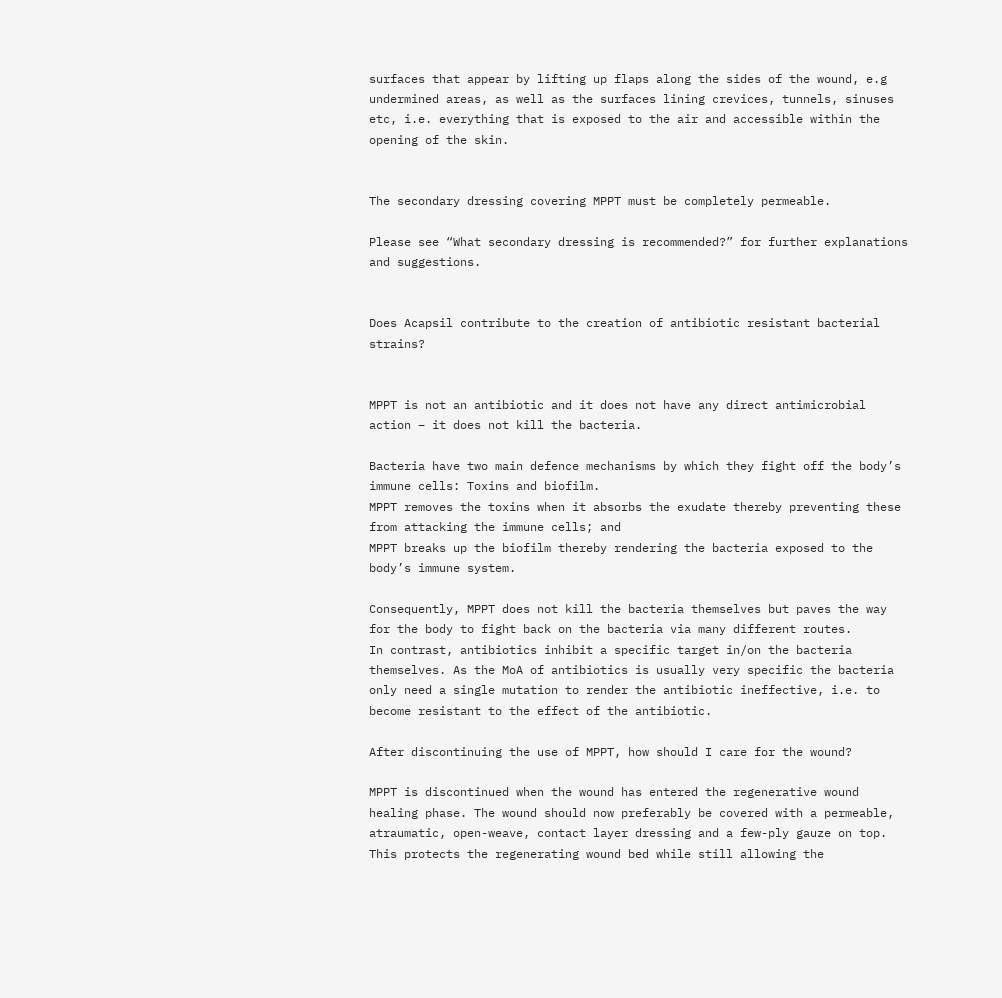surfaces that appear by lifting up flaps along the sides of the wound, e.g undermined areas, as well as the surfaces lining crevices, tunnels, sinuses etc, i.e. everything that is exposed to the air and accessible within the opening of the skin.


The secondary dressing covering MPPT must be completely permeable.

Please see “What secondary dressing is recommended?” for further explanations and suggestions.


Does Acapsil contribute to the creation of antibiotic resistant bacterial strains?


MPPT is not an antibiotic and it does not have any direct antimicrobial action – it does not kill the bacteria.

Bacteria have two main defence mechanisms by which they fight off the body’s immune cells: Toxins and biofilm.
MPPT removes the toxins when it absorbs the exudate thereby preventing these from attacking the immune cells; and
MPPT breaks up the biofilm thereby rendering the bacteria exposed to the body’s immune system.

Consequently, MPPT does not kill the bacteria themselves but paves the way for the body to fight back on the bacteria via many different routes.
In contrast, antibiotics inhibit a specific target in/on the bacteria themselves. As the MoA of antibiotics is usually very specific the bacteria only need a single mutation to render the antibiotic ineffective, i.e. to become resistant to the effect of the antibiotic.

After discontinuing the use of MPPT, how should I care for the wound?

MPPT is discontinued when the wound has entered the regenerative wound healing phase. The wound should now preferably be covered with a permeable, atraumatic, open-weave, contact layer dressing and a few-ply gauze on top. This protects the regenerating wound bed while still allowing the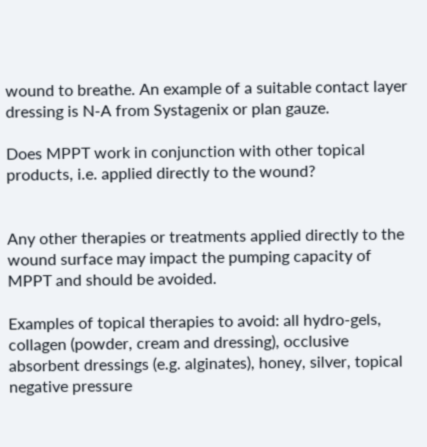wound to breathe. An example of a suitable contact layer dressing is N-A from Systagenix or plan gauze.

Does MPPT work in conjunction with other topical products, i.e. applied directly to the wound?


Any other therapies or treatments applied directly to the wound surface may impact the pumping capacity of MPPT and should be avoided.

Examples of topical therapies to avoid: all hydro-gels, collagen (powder, cream and dressing), occlusive absorbent dressings (e.g. alginates), honey, silver, topical negative pressure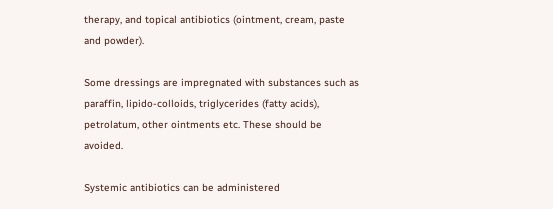therapy, and topical antibiotics (ointment, cream, paste and powder).

Some dressings are impregnated with substances such as paraffin, lipido-colloids, triglycerides (fatty acids), petrolatum, other ointments etc. These should be avoided.

Systemic antibiotics can be administered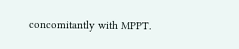concomitantly with MPPT.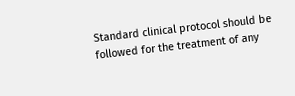Standard clinical protocol should be followed for the treatment of any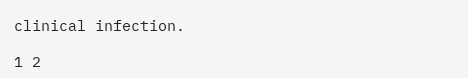clinical infection.

1 2